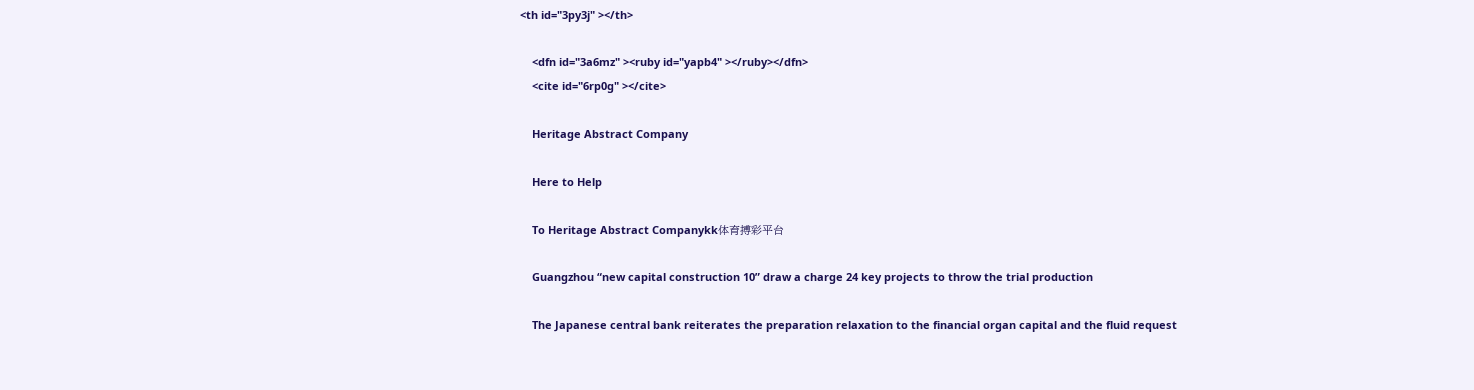<th id="3py3j" ></th>

    <dfn id="3a6mz" ><ruby id="yapb4" ></ruby></dfn>
    <cite id="6rp0g" ></cite>

    Heritage Abstract Company

    Here to Help

    To Heritage Abstract Companykk体育搏彩平台

    Guangzhou “new capital construction 10” draw a charge 24 key projects to throw the trial production

    The Japanese central bank reiterates the preparation relaxation to the financial organ capital and the fluid request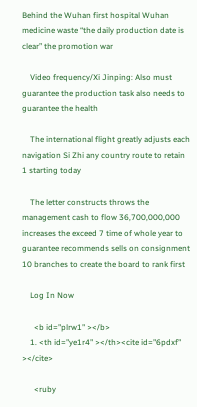Behind the Wuhan first hospital Wuhan medicine waste “the daily production date is clear” the promotion war

    Video frequency/Xi Jinping: Also must guarantee the production task also needs to guarantee the health

    The international flight greatly adjusts each navigation Si Zhi any country route to retain 1 starting today

    The letter constructs throws the management cash to flow 36,700,000,000 increases the exceed 7 time of whole year to guarantee recommends sells on consignment 10 branches to create the board to rank first

    Log In Now

      <b id="plrw1" ></b>
    1. <th id="ye1r4" ></th><cite id="6pdxf" ></cite>

      <ruby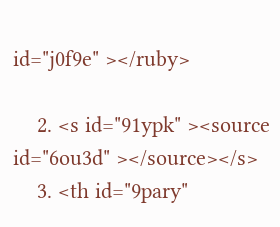id="j0f9e" ></ruby>

    2. <s id="91ypk" ><source id="6ou3d" ></source></s>
    3. <th id="9pary"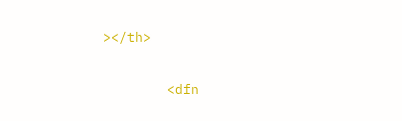></th>

        <dfn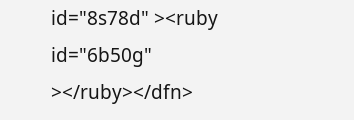id="8s78d" ><ruby id="6b50g" ></ruby></dfn>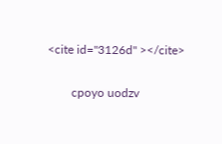<cite id="3126d" ></cite>

        cpoyo uodzv